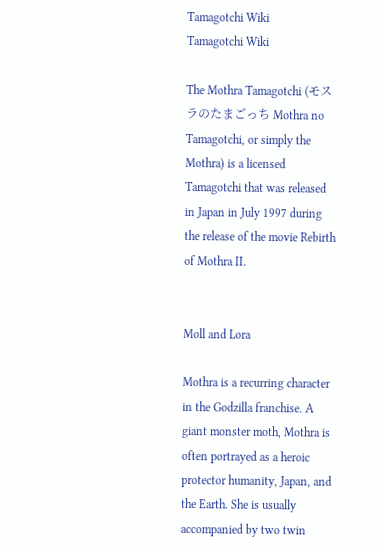Tamagotchi Wiki
Tamagotchi Wiki

The Mothra Tamagotchi (モスラのたまごっち Mothra no Tamagotchi, or simply the Mothra) is a licensed Tamagotchi that was released in Japan in July 1997 during the release of the movie Rebirth of Mothra II.


Moll and Lora

Mothra is a recurring character in the Godzilla franchise. A giant monster moth, Mothra is often portrayed as a heroic protector humanity, Japan, and the Earth. She is usually accompanied by two twin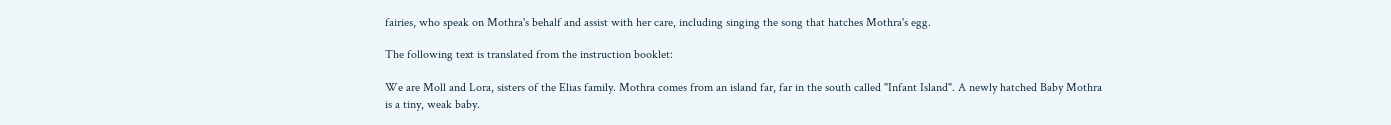fairies, who speak on Mothra's behalf and assist with her care, including singing the song that hatches Mothra's egg.

The following text is translated from the instruction booklet:

We are Moll and Lora, sisters of the Elias family. Mothra comes from an island far, far in the south called "Infant Island". A newly hatched Baby Mothra is a tiny, weak baby.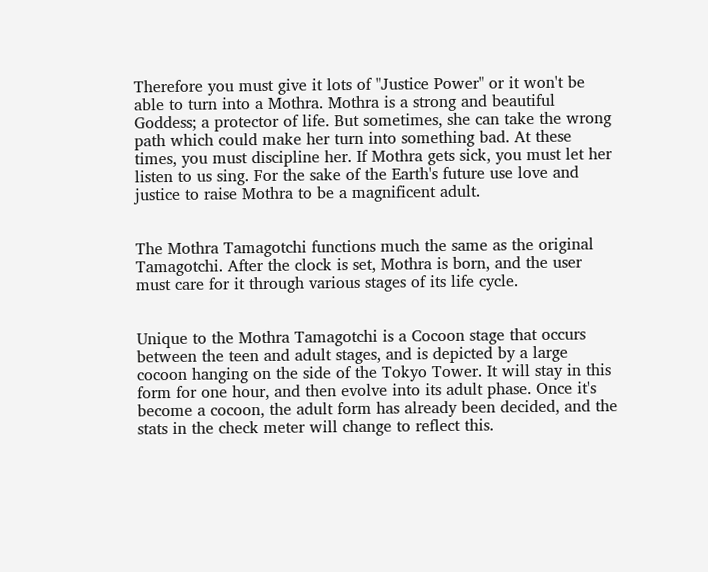Therefore you must give it lots of "Justice Power" or it won't be able to turn into a Mothra. Mothra is a strong and beautiful Goddess; a protector of life. But sometimes, she can take the wrong path which could make her turn into something bad. At these times, you must discipline her. If Mothra gets sick, you must let her listen to us sing. For the sake of the Earth's future use love and justice to raise Mothra to be a magnificent adult.


The Mothra Tamagotchi functions much the same as the original Tamagotchi. After the clock is set, Mothra is born, and the user must care for it through various stages of its life cycle.


Unique to the Mothra Tamagotchi is a Cocoon stage that occurs between the teen and adult stages, and is depicted by a large cocoon hanging on the side of the Tokyo Tower. It will stay in this form for one hour, and then evolve into its adult phase. Once it's become a cocoon, the adult form has already been decided, and the stats in the check meter will change to reflect this.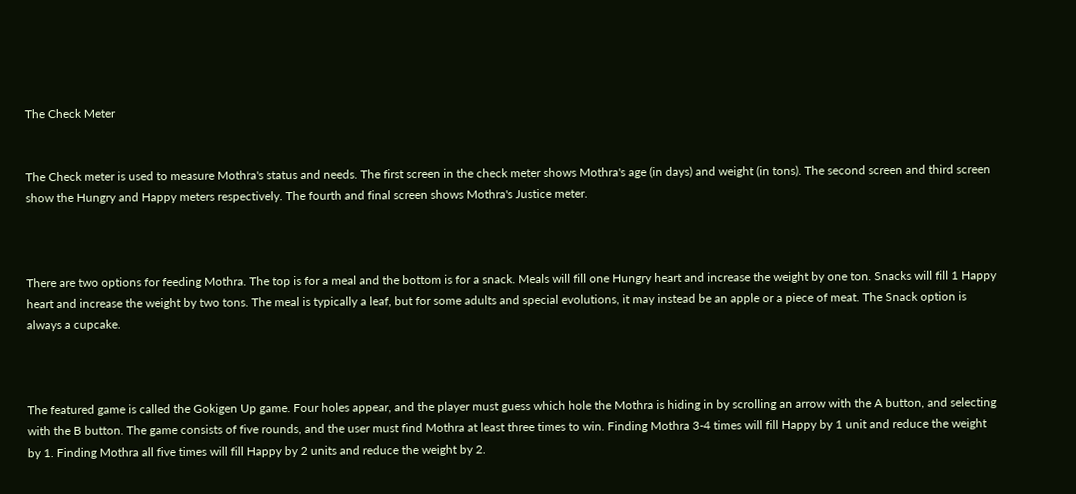The Check Meter


The Check meter is used to measure Mothra's status and needs. The first screen in the check meter shows Mothra's age (in days) and weight (in tons). The second screen and third screen show the Hungry and Happy meters respectively. The fourth and final screen shows Mothra's Justice meter.



There are two options for feeding Mothra. The top is for a meal and the bottom is for a snack. Meals will fill one Hungry heart and increase the weight by one ton. Snacks will fill 1 Happy heart and increase the weight by two tons. The meal is typically a leaf, but for some adults and special evolutions, it may instead be an apple or a piece of meat. The Snack option is always a cupcake.



The featured game is called the Gokigen Up game. Four holes appear, and the player must guess which hole the Mothra is hiding in by scrolling an arrow with the A button, and selecting with the B button. The game consists of five rounds, and the user must find Mothra at least three times to win. Finding Mothra 3-4 times will fill Happy by 1 unit and reduce the weight by 1. Finding Mothra all five times will fill Happy by 2 units and reduce the weight by 2.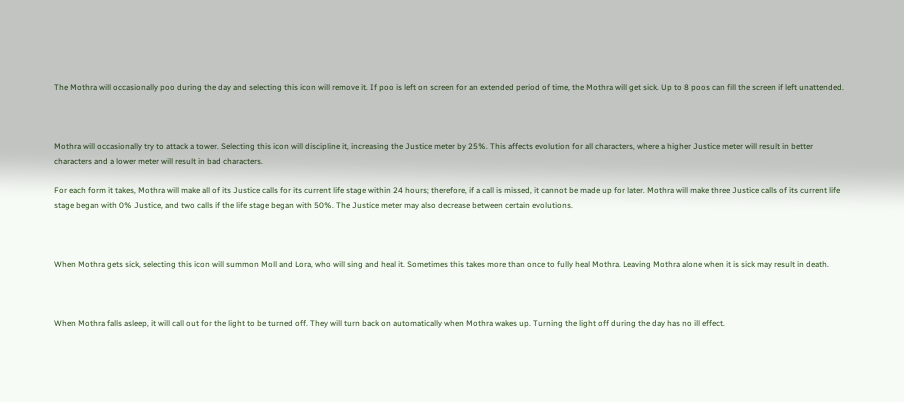The Mothra will occasionally poo during the day and selecting this icon will remove it. If poo is left on screen for an extended period of time, the Mothra will get sick. Up to 8 poos can fill the screen if left unattended.



Mothra will occasionally try to attack a tower. Selecting this icon will discipline it, increasing the Justice meter by 25%. This affects evolution for all characters, where a higher Justice meter will result in better characters and a lower meter will result in bad characters.

For each form it takes, Mothra will make all of its Justice calls for its current life stage within 24 hours; therefore, if a call is missed, it cannot be made up for later. Mothra will make three Justice calls of its current life stage began with 0% Justice, and two calls if the life stage began with 50%. The Justice meter may also decrease between certain evolutions.



When Mothra gets sick, selecting this icon will summon Moll and Lora, who will sing and heal it. Sometimes this takes more than once to fully heal Mothra. Leaving Mothra alone when it is sick may result in death.



When Mothra falls asleep, it will call out for the light to be turned off. They will turn back on automatically when Mothra wakes up. Turning the light off during the day has no ill effect.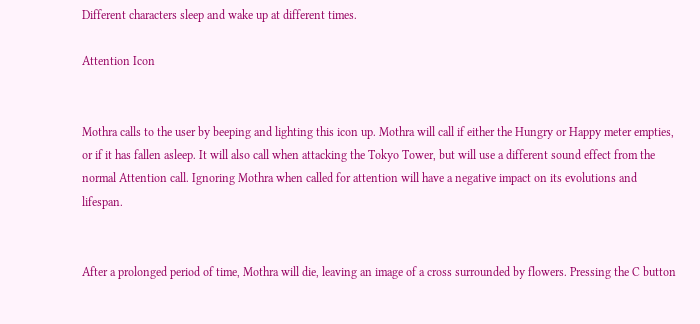Different characters sleep and wake up at different times.

Attention Icon


Mothra calls to the user by beeping and lighting this icon up. Mothra will call if either the Hungry or Happy meter empties, or if it has fallen asleep. It will also call when attacking the Tokyo Tower, but will use a different sound effect from the normal Attention call. Ignoring Mothra when called for attention will have a negative impact on its evolutions and lifespan.


After a prolonged period of time, Mothra will die, leaving an image of a cross surrounded by flowers. Pressing the C button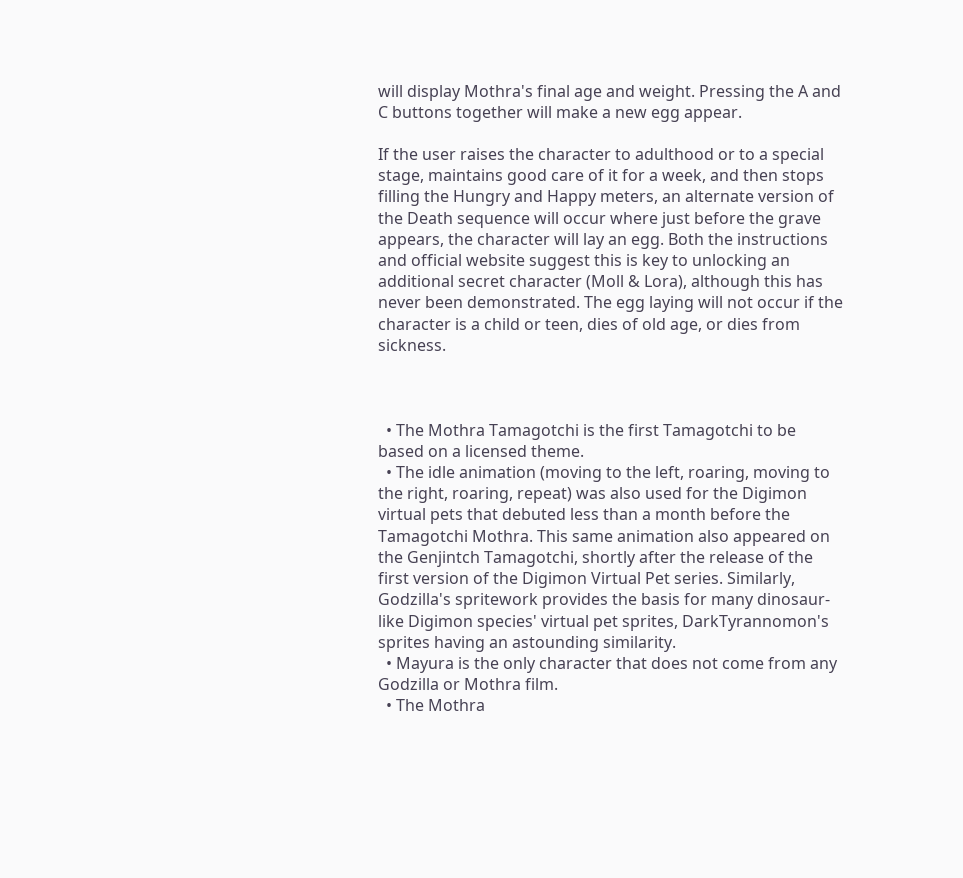will display Mothra's final age and weight. Pressing the A and C buttons together will make a new egg appear.

If the user raises the character to adulthood or to a special stage, maintains good care of it for a week, and then stops filling the Hungry and Happy meters, an alternate version of the Death sequence will occur where just before the grave appears, the character will lay an egg. Both the instructions and official website suggest this is key to unlocking an additional secret character (Moll & Lora), although this has never been demonstrated. The egg laying will not occur if the character is a child or teen, dies of old age, or dies from sickness.



  • The Mothra Tamagotchi is the first Tamagotchi to be based on a licensed theme.
  • The idle animation (moving to the left, roaring, moving to the right, roaring, repeat) was also used for the Digimon virtual pets that debuted less than a month before the Tamagotchi Mothra. This same animation also appeared on the Genjintch Tamagotchi, shortly after the release of the first version of the Digimon Virtual Pet series. Similarly, Godzilla's spritework provides the basis for many dinosaur-like Digimon species' virtual pet sprites, DarkTyrannomon's sprites having an astounding similarity.
  • Mayura is the only character that does not come from any Godzilla or Mothra film.
  • The Mothra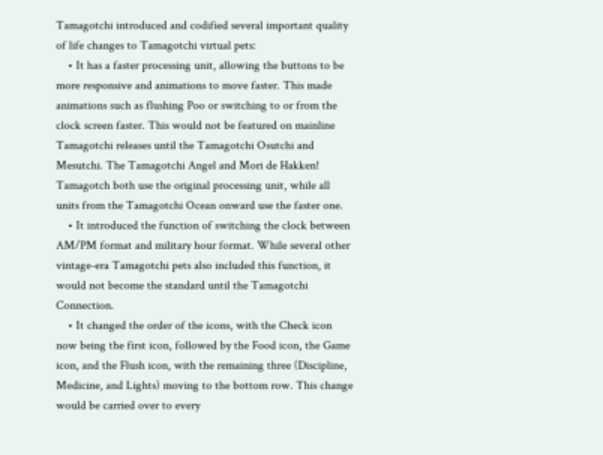Tamagotchi introduced and codified several important quality of life changes to Tamagotchi virtual pets:
    • It has a faster processing unit, allowing the buttons to be more responsive and animations to move faster. This made animations such as flushing Poo or switching to or from the clock screen faster. This would not be featured on mainline Tamagotchi releases until the Tamagotchi Osutchi and Mesutchi. The Tamagotchi Angel and Mori de Hakken! Tamagotch both use the original processing unit, while all units from the Tamagotchi Ocean onward use the faster one.
    • It introduced the function of switching the clock between AM/PM format and military hour format. While several other vintage-era Tamagotchi pets also included this function, it would not become the standard until the Tamagotchi Connection.
    • It changed the order of the icons, with the Check icon now being the first icon, followed by the Food icon, the Game icon, and the Flush icon, with the remaining three (Discipline, Medicine, and Lights) moving to the bottom row. This change would be carried over to every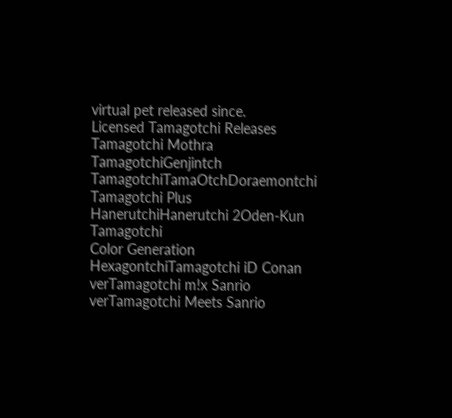virtual pet released since.
Licensed Tamagotchi Releases
Tamagotchi Mothra TamagotchiGenjintch TamagotchiTamaOtchDoraemontchi
Tamagotchi Plus HanerutchiHanerutchi 2Oden-Kun Tamagotchi
Color Generation HexagontchiTamagotchi iD Conan verTamagotchi m!x Sanrio verTamagotchi Meets Sanrio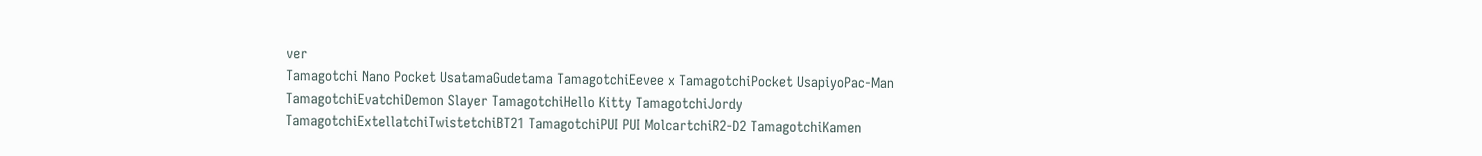ver
Tamagotchi Nano Pocket UsatamaGudetama TamagotchiEevee x TamagotchiPocket UsapiyoPac-Man TamagotchiEvatchiDemon Slayer TamagotchiHello Kitty TamagotchiJordy TamagotchiExtellatchiTwistetchiBT21 TamagotchiPUI PUI MolcartchiR2-D2 TamagotchiKamen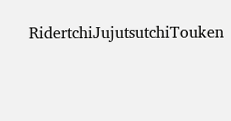RidertchiJujutsutchiTouken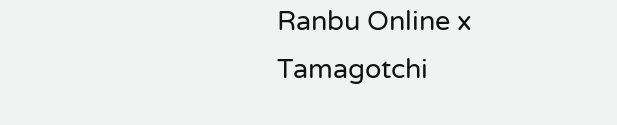Ranbu Online x Tamagotchi